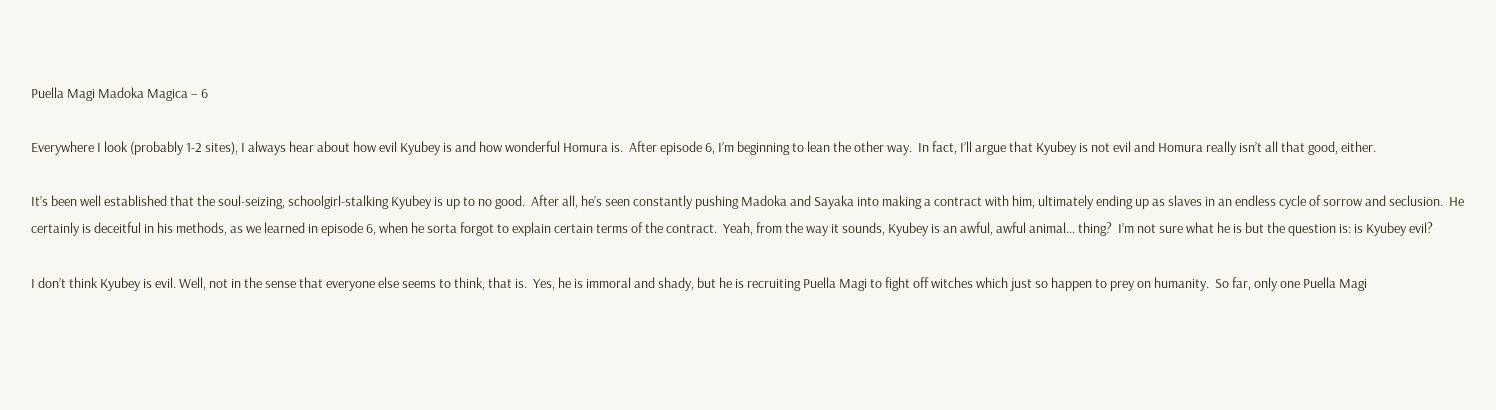Puella Magi Madoka Magica – 6

Everywhere I look (probably 1-2 sites), I always hear about how evil Kyubey is and how wonderful Homura is.  After episode 6, I’m beginning to lean the other way.  In fact, I’ll argue that Kyubey is not evil and Homura really isn’t all that good, either.

It’s been well established that the soul-seizing, schoolgirl-stalking Kyubey is up to no good.  After all, he’s seen constantly pushing Madoka and Sayaka into making a contract with him, ultimately ending up as slaves in an endless cycle of sorrow and seclusion.  He certainly is deceitful in his methods, as we learned in episode 6, when he sorta forgot to explain certain terms of the contract.  Yeah, from the way it sounds, Kyubey is an awful, awful animal… thing?  I’m not sure what he is but the question is: is Kyubey evil?

I don’t think Kyubey is evil. Well, not in the sense that everyone else seems to think, that is.  Yes, he is immoral and shady, but he is recruiting Puella Magi to fight off witches which just so happen to prey on humanity.  So far, only one Puella Magi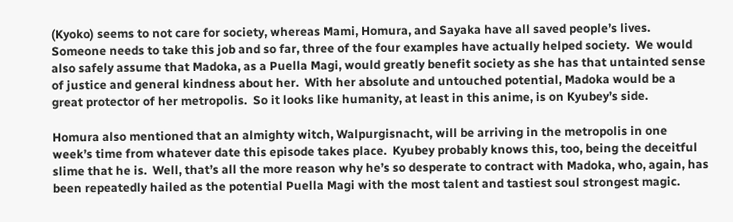(Kyoko) seems to not care for society, whereas Mami, Homura, and Sayaka have all saved people’s lives.  Someone needs to take this job and so far, three of the four examples have actually helped society.  We would also safely assume that Madoka, as a Puella Magi, would greatly benefit society as she has that untainted sense of justice and general kindness about her.  With her absolute and untouched potential, Madoka would be a great protector of her metropolis.  So it looks like humanity, at least in this anime, is on Kyubey’s side.

Homura also mentioned that an almighty witch, Walpurgisnacht, will be arriving in the metropolis in one week’s time from whatever date this episode takes place.  Kyubey probably knows this, too, being the deceitful slime that he is.  Well, that’s all the more reason why he’s so desperate to contract with Madoka, who, again, has been repeatedly hailed as the potential Puella Magi with the most talent and tastiest soul strongest magic.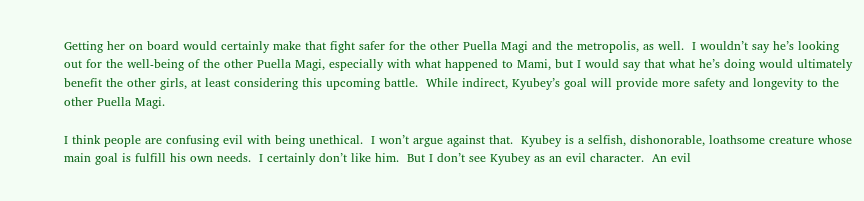Getting her on board would certainly make that fight safer for the other Puella Magi and the metropolis, as well.  I wouldn’t say he’s looking out for the well-being of the other Puella Magi, especially with what happened to Mami, but I would say that what he’s doing would ultimately benefit the other girls, at least considering this upcoming battle.  While indirect, Kyubey’s goal will provide more safety and longevity to the other Puella Magi.

I think people are confusing evil with being unethical.  I won’t argue against that.  Kyubey is a selfish, dishonorable, loathsome creature whose main goal is fulfill his own needs.  I certainly don’t like him.  But I don’t see Kyubey as an evil character.  An evil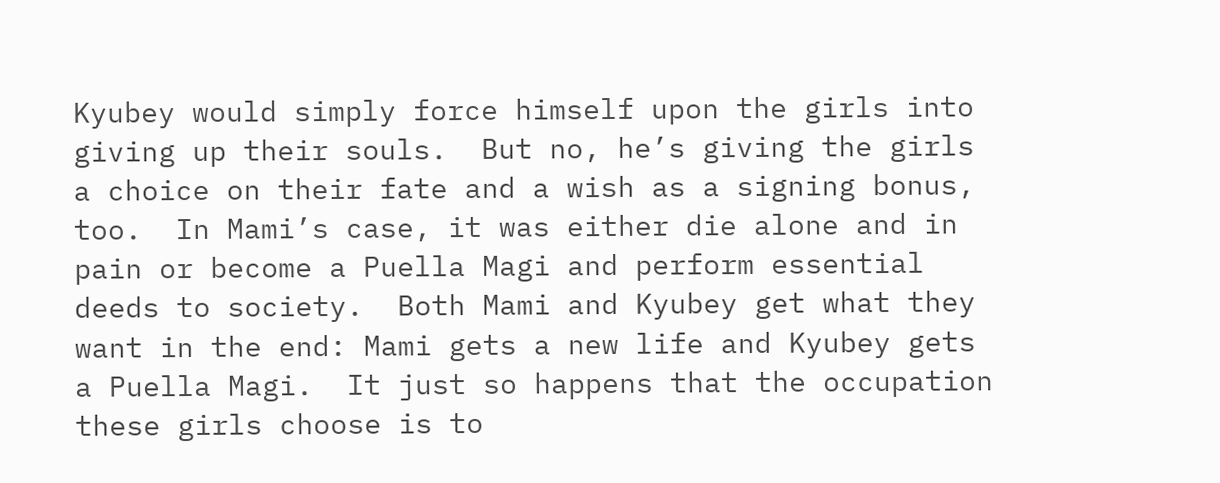Kyubey would simply force himself upon the girls into giving up their souls.  But no, he’s giving the girls a choice on their fate and a wish as a signing bonus, too.  In Mami’s case, it was either die alone and in pain or become a Puella Magi and perform essential deeds to society.  Both Mami and Kyubey get what they want in the end: Mami gets a new life and Kyubey gets a Puella Magi.  It just so happens that the occupation these girls choose is to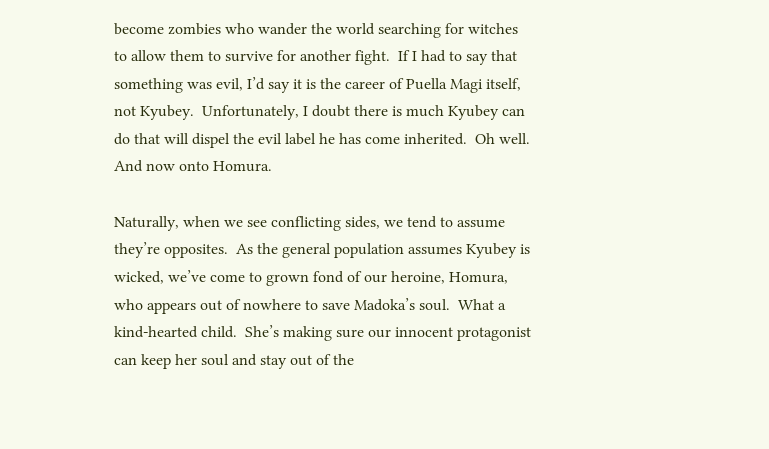become zombies who wander the world searching for witches to allow them to survive for another fight.  If I had to say that something was evil, I’d say it is the career of Puella Magi itself, not Kyubey.  Unfortunately, I doubt there is much Kyubey can do that will dispel the evil label he has come inherited.  Oh well.  And now onto Homura.

Naturally, when we see conflicting sides, we tend to assume they’re opposites.  As the general population assumes Kyubey is wicked, we’ve come to grown fond of our heroine, Homura, who appears out of nowhere to save Madoka’s soul.  What a kind-hearted child.  She’s making sure our innocent protagonist can keep her soul and stay out of the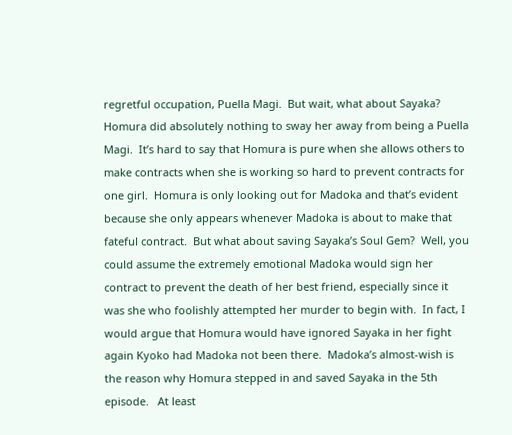regretful occupation, Puella Magi.  But wait, what about Sayaka?  Homura did absolutely nothing to sway her away from being a Puella Magi.  It’s hard to say that Homura is pure when she allows others to make contracts when she is working so hard to prevent contracts for one girl.  Homura is only looking out for Madoka and that’s evident because she only appears whenever Madoka is about to make that fateful contract.  But what about saving Sayaka’s Soul Gem?  Well, you could assume the extremely emotional Madoka would sign her contract to prevent the death of her best friend, especially since it was she who foolishly attempted her murder to begin with.  In fact, I would argue that Homura would have ignored Sayaka in her fight again Kyoko had Madoka not been there.  Madoka’s almost-wish is the reason why Homura stepped in and saved Sayaka in the 5th episode.   At least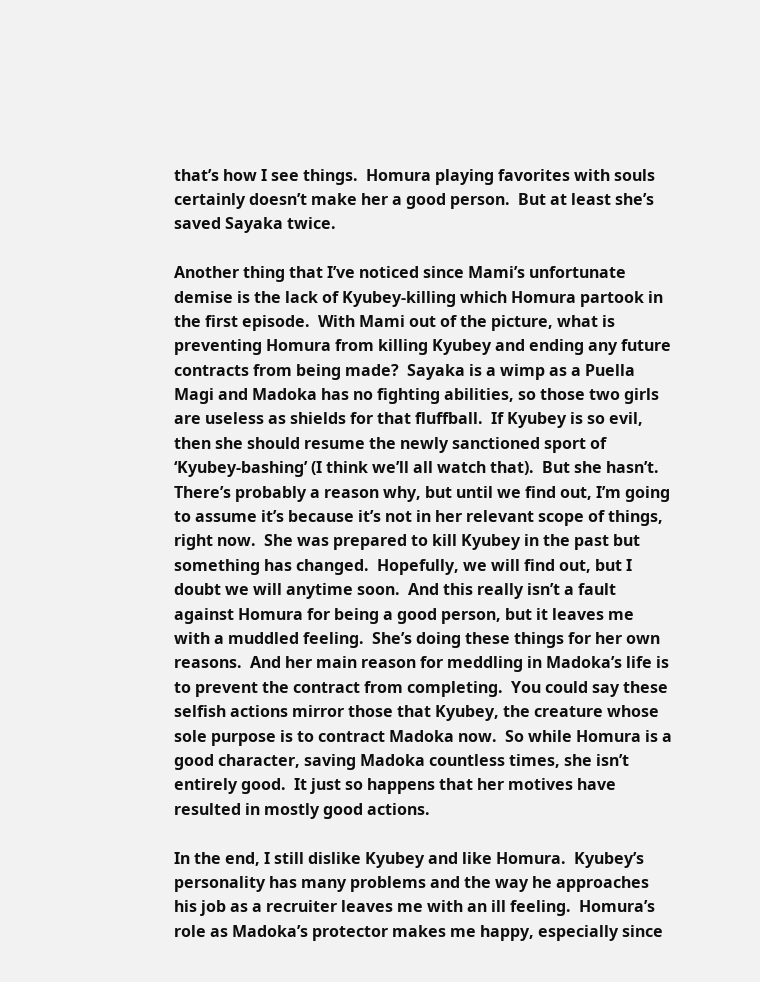that’s how I see things.  Homura playing favorites with souls certainly doesn’t make her a good person.  But at least she’s saved Sayaka twice.

Another thing that I’ve noticed since Mami’s unfortunate demise is the lack of Kyubey-killing which Homura partook in the first episode.  With Mami out of the picture, what is preventing Homura from killing Kyubey and ending any future contracts from being made?  Sayaka is a wimp as a Puella Magi and Madoka has no fighting abilities, so those two girls are useless as shields for that fluffball.  If Kyubey is so evil, then she should resume the newly sanctioned sport of ‘Kyubey-bashing’ (I think we’ll all watch that).  But she hasn’t.  There’s probably a reason why, but until we find out, I’m going to assume it’s because it’s not in her relevant scope of things, right now.  She was prepared to kill Kyubey in the past but something has changed.  Hopefully, we will find out, but I doubt we will anytime soon.  And this really isn’t a fault against Homura for being a good person, but it leaves me with a muddled feeling.  She’s doing these things for her own reasons.  And her main reason for meddling in Madoka’s life is to prevent the contract from completing.  You could say these selfish actions mirror those that Kyubey, the creature whose sole purpose is to contract Madoka now.  So while Homura is a good character, saving Madoka countless times, she isn’t entirely good.  It just so happens that her motives have resulted in mostly good actions.

In the end, I still dislike Kyubey and like Homura.  Kyubey’s personality has many problems and the way he approaches his job as a recruiter leaves me with an ill feeling.  Homura’s role as Madoka’s protector makes me happy, especially since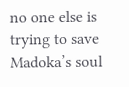no one else is trying to save Madoka’s soul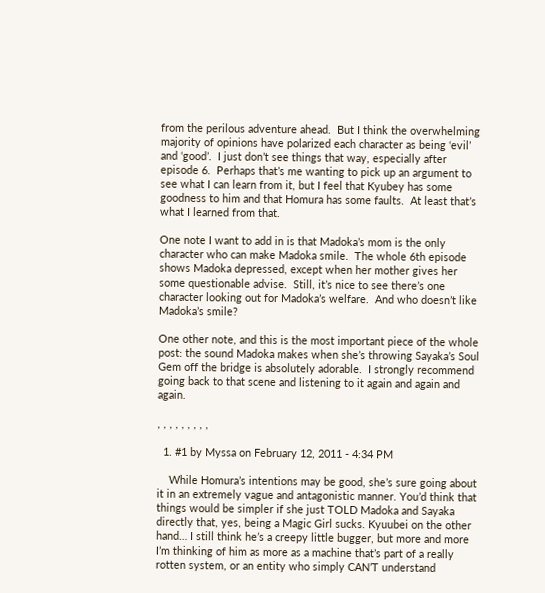from the perilous adventure ahead.  But I think the overwhelming majority of opinions have polarized each character as being ‘evil’ and ‘good’.  I just don’t see things that way, especially after episode 6.  Perhaps that’s me wanting to pick up an argument to see what I can learn from it, but I feel that Kyubey has some goodness to him and that Homura has some faults.  At least that’s what I learned from that.

One note I want to add in is that Madoka’s mom is the only character who can make Madoka smile.  The whole 6th episode shows Madoka depressed, except when her mother gives her some questionable advise.  Still, it’s nice to see there’s one character looking out for Madoka’s welfare.  And who doesn’t like Madoka’s smile?

One other note, and this is the most important piece of the whole post: the sound Madoka makes when she’s throwing Sayaka’s Soul Gem off the bridge is absolutely adorable.  I strongly recommend going back to that scene and listening to it again and again and again.

, , , , , , , , ,

  1. #1 by Myssa on February 12, 2011 - 4:34 PM

    While Homura’s intentions may be good, she’s sure going about it in an extremely vague and antagonistic manner. You’d think that things would be simpler if she just TOLD Madoka and Sayaka directly that, yes, being a Magic Girl sucks. Kyuubei on the other hand… I still think he’s a creepy little bugger, but more and more I’m thinking of him as more as a machine that’s part of a really rotten system, or an entity who simply CAN’T understand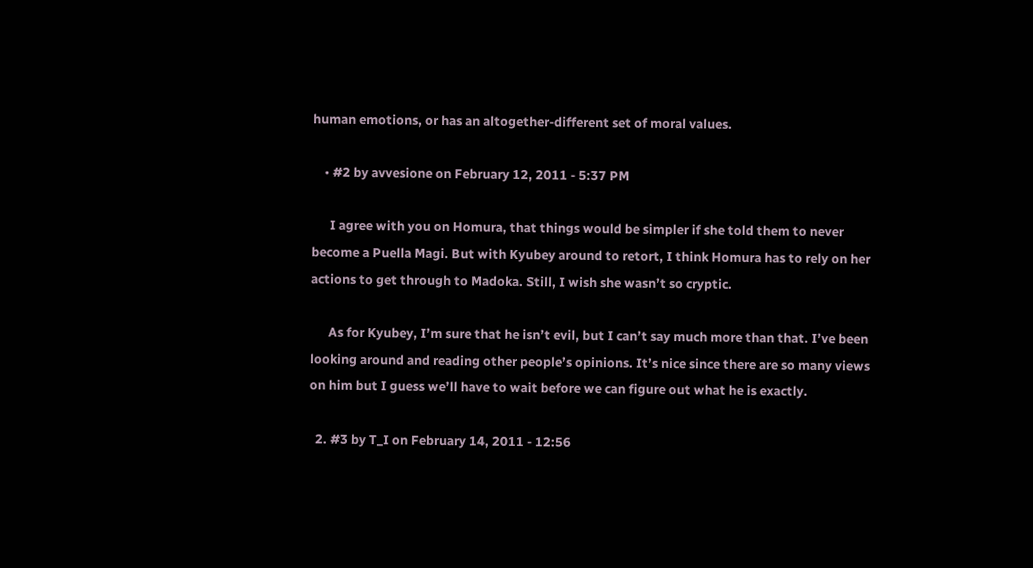human emotions, or has an altogether-different set of moral values.

    • #2 by avvesione on February 12, 2011 - 5:37 PM

      I agree with you on Homura, that things would be simpler if she told them to never become a Puella Magi. But with Kyubey around to retort, I think Homura has to rely on her actions to get through to Madoka. Still, I wish she wasn’t so cryptic.

      As for Kyubey, I’m sure that he isn’t evil, but I can’t say much more than that. I’ve been looking around and reading other people’s opinions. It’s nice since there are so many views on him but I guess we’ll have to wait before we can figure out what he is exactly.

  2. #3 by T_I on February 14, 2011 - 12:56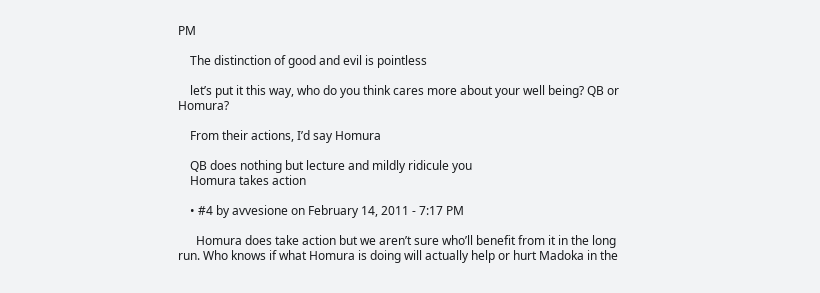PM

    The distinction of good and evil is pointless

    let’s put it this way, who do you think cares more about your well being? QB or Homura?

    From their actions, I’d say Homura

    QB does nothing but lecture and mildly ridicule you
    Homura takes action

    • #4 by avvesione on February 14, 2011 - 7:17 PM

      Homura does take action but we aren’t sure who’ll benefit from it in the long run. Who knows if what Homura is doing will actually help or hurt Madoka in the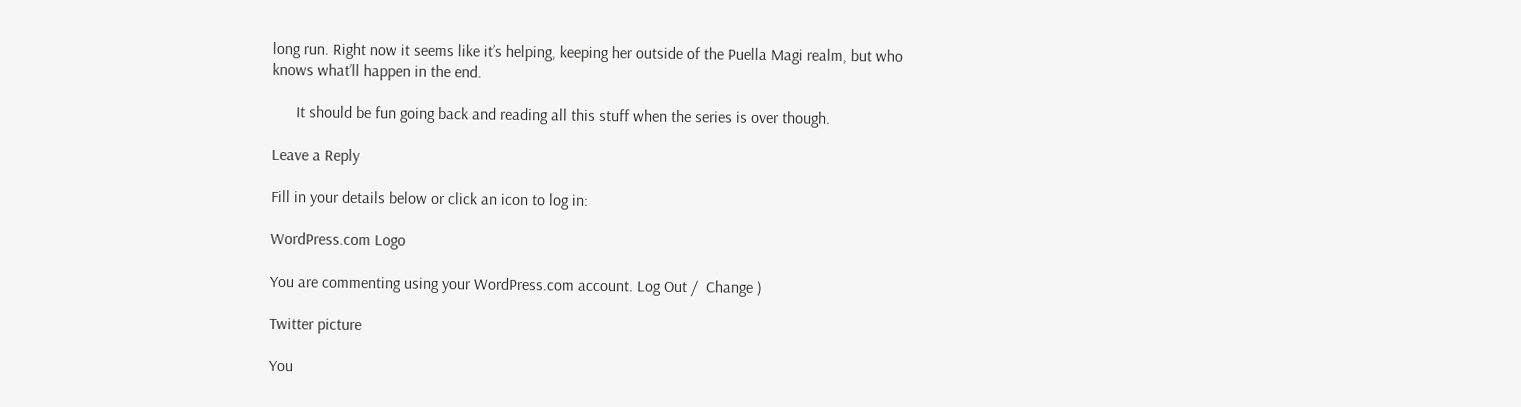long run. Right now it seems like it’s helping, keeping her outside of the Puella Magi realm, but who knows what’ll happen in the end.

      It should be fun going back and reading all this stuff when the series is over though.

Leave a Reply

Fill in your details below or click an icon to log in:

WordPress.com Logo

You are commenting using your WordPress.com account. Log Out /  Change )

Twitter picture

You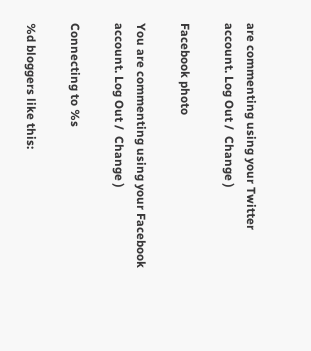are commenting using your Twitter account. Log Out /  Change )

Facebook photo

You are commenting using your Facebook account. Log Out /  Change )

Connecting to %s

%d bloggers like this: